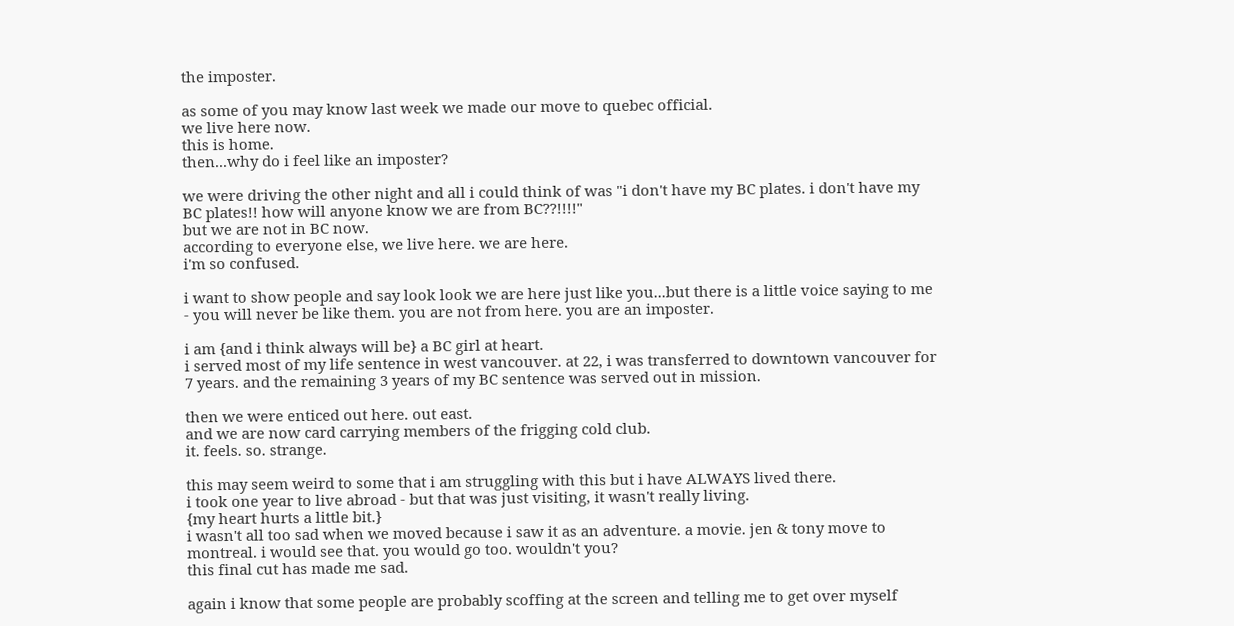the imposter.

as some of you may know last week we made our move to quebec official.
we live here now.
this is home.
then...why do i feel like an imposter?

we were driving the other night and all i could think of was "i don't have my BC plates. i don't have my BC plates!! how will anyone know we are from BC??!!!!"
but we are not in BC now.
according to everyone else, we live here. we are here.
i'm so confused.

i want to show people and say look look we are here just like you...but there is a little voice saying to me - you will never be like them. you are not from here. you are an imposter.

i am {and i think always will be} a BC girl at heart.
i served most of my life sentence in west vancouver. at 22, i was transferred to downtown vancouver for 7 years. and the remaining 3 years of my BC sentence was served out in mission.

then we were enticed out here. out east.
and we are now card carrying members of the frigging cold club.
it. feels. so. strange.

this may seem weird to some that i am struggling with this but i have ALWAYS lived there.
i took one year to live abroad - but that was just visiting, it wasn't really living.
{my heart hurts a little bit.}
i wasn't all too sad when we moved because i saw it as an adventure. a movie. jen & tony move to montreal. i would see that. you would go too. wouldn't you?
this final cut has made me sad.

again i know that some people are probably scoffing at the screen and telling me to get over myself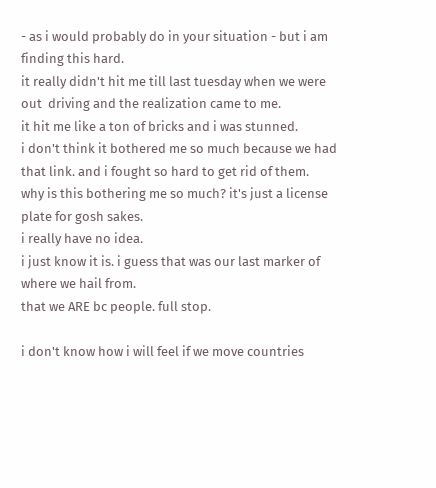- as i would probably do in your situation - but i am finding this hard.
it really didn't hit me till last tuesday when we were out  driving and the realization came to me.
it hit me like a ton of bricks and i was stunned.
i don't think it bothered me so much because we had that link. and i fought so hard to get rid of them.
why is this bothering me so much? it's just a license plate for gosh sakes.
i really have no idea.
i just know it is. i guess that was our last marker of where we hail from.
that we ARE bc people. full stop.

i don't know how i will feel if we move countries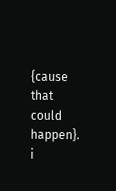{cause that could happen}. i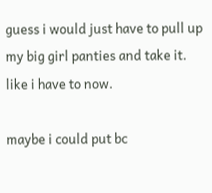guess i would just have to pull up my big girl panties and take it.
like i have to now.

maybe i could put bc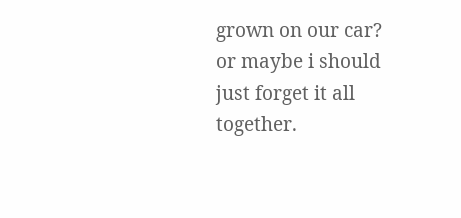grown on our car?
or maybe i should just forget it all together.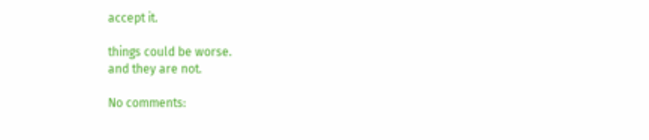accept it.

things could be worse.
and they are not.

No comments: